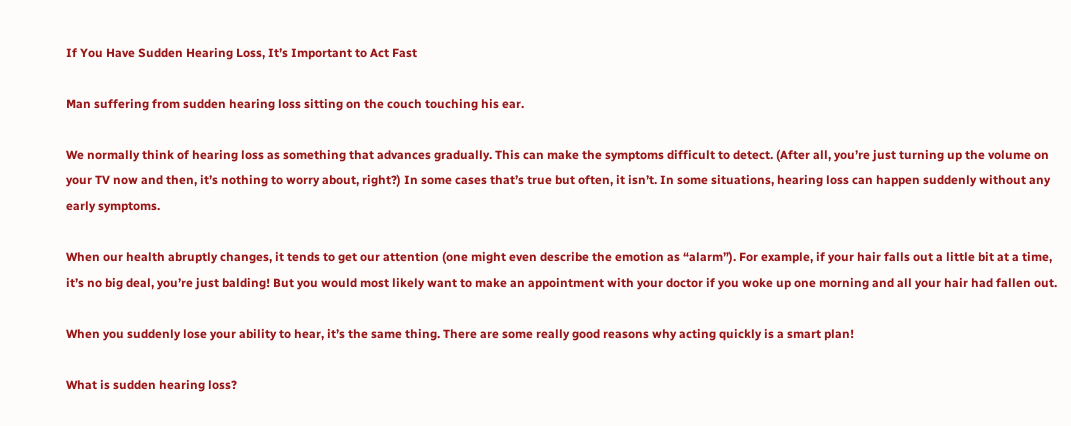If You Have Sudden Hearing Loss, It’s Important to Act Fast

Man suffering from sudden hearing loss sitting on the couch touching his ear.

We normally think of hearing loss as something that advances gradually. This can make the symptoms difficult to detect. (After all, you’re just turning up the volume on your TV now and then, it’s nothing to worry about, right?) In some cases that’s true but often, it isn’t. In some situations, hearing loss can happen suddenly without any early symptoms.

When our health abruptly changes, it tends to get our attention (one might even describe the emotion as “alarm”). For example, if your hair falls out a little bit at a time, it’s no big deal, you’re just balding! But you would most likely want to make an appointment with your doctor if you woke up one morning and all your hair had fallen out.

When you suddenly lose your ability to hear, it’s the same thing. There are some really good reasons why acting quickly is a smart plan!

What is sudden hearing loss?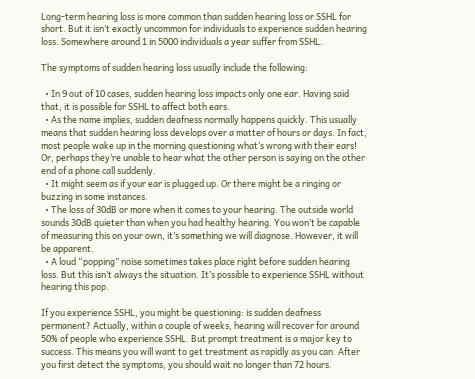Long-term hearing loss is more common than sudden hearing loss or SSHL for short. But it isn’t exactly uncommon for individuals to experience sudden hearing loss. Somewhere around 1 in 5000 individuals a year suffer from SSHL.

The symptoms of sudden hearing loss usually include the following:

  • In 9 out of 10 cases, sudden hearing loss impacts only one ear. Having said that, it is possible for SSHL to affect both ears.
  • As the name implies, sudden deafness normally happens quickly. This usually means that sudden hearing loss develops over a matter of hours or days. In fact, most people wake up in the morning questioning what’s wrong with their ears! Or, perhaps they’re unable to hear what the other person is saying on the other end of a phone call suddenly.
  • It might seem as if your ear is plugged up. Or there might be a ringing or buzzing in some instances.
  • The loss of 30dB or more when it comes to your hearing. The outside world sounds 30dB quieter than when you had healthy hearing. You won’t be capable of measuring this on your own, it’s something we will diagnose. However, it will be apparent.
  • A loud “popping” noise sometimes takes place right before sudden hearing loss. But this isn’t always the situation. It’s possible to experience SSHL without hearing this pop.

If you experience SSHL, you might be questioning: is sudden deafness permanent? Actually, within a couple of weeks, hearing will recover for around 50% of people who experience SSHL. But prompt treatment is a major key to success. This means you will want to get treatment as rapidly as you can. After you first detect the symptoms, you should wait no longer than 72 hours.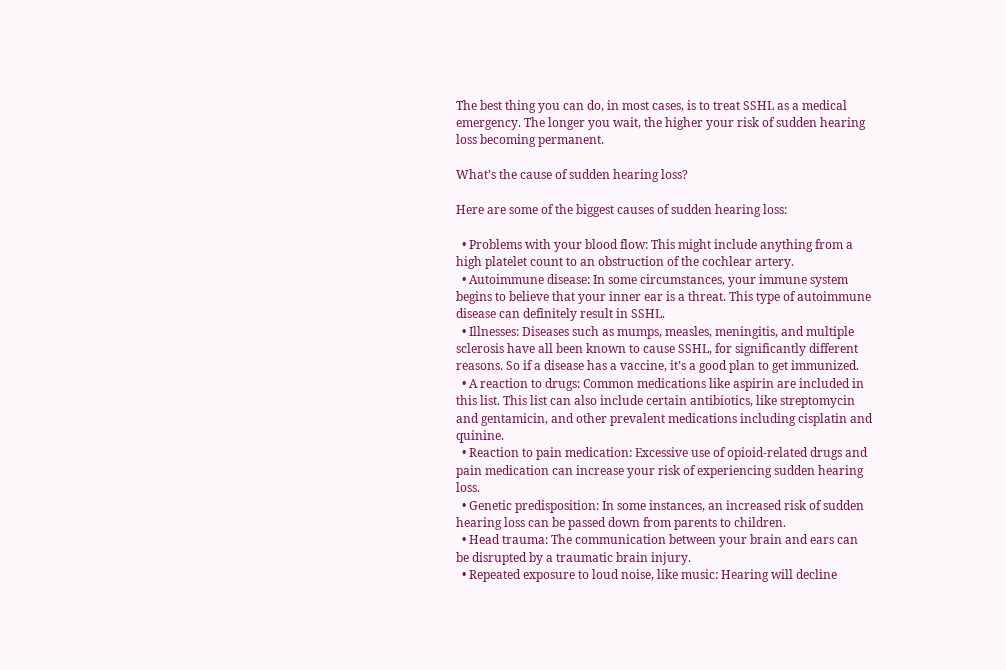The best thing you can do, in most cases, is to treat SSHL as a medical emergency. The longer you wait, the higher your risk of sudden hearing loss becoming permanent.

What’s the cause of sudden hearing loss?

Here are some of the biggest causes of sudden hearing loss:

  • Problems with your blood flow: This might include anything from a high platelet count to an obstruction of the cochlear artery.
  • Autoimmune disease: In some circumstances, your immune system begins to believe that your inner ear is a threat. This type of autoimmune disease can definitely result in SSHL.
  • Illnesses: Diseases such as mumps, measles, meningitis, and multiple sclerosis have all been known to cause SSHL, for significantly different reasons. So if a disease has a vaccine, it’s a good plan to get immunized.
  • A reaction to drugs: Common medications like aspirin are included in this list. This list can also include certain antibiotics, like streptomycin and gentamicin, and other prevalent medications including cisplatin and quinine.
  • Reaction to pain medication: Excessive use of opioid-related drugs and pain medication can increase your risk of experiencing sudden hearing loss.
  • Genetic predisposition: In some instances, an increased risk of sudden hearing loss can be passed down from parents to children.
  • Head trauma: The communication between your brain and ears can be disrupted by a traumatic brain injury.
  • Repeated exposure to loud noise, like music: Hearing will decline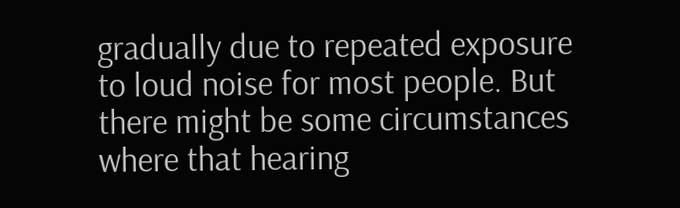gradually due to repeated exposure to loud noise for most people. But there might be some circumstances where that hearing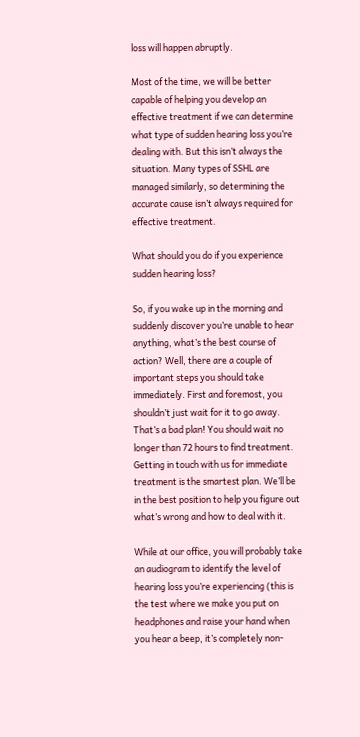loss will happen abruptly.

Most of the time, we will be better capable of helping you develop an effective treatment if we can determine what type of sudden hearing loss you’re dealing with. But this isn’t always the situation. Many types of SSHL are managed similarly, so determining the accurate cause isn’t always required for effective treatment.

What should you do if you experience sudden hearing loss?

So, if you wake up in the morning and suddenly discover you’re unable to hear anything, what’s the best course of action? Well, there are a couple of important steps you should take immediately. First and foremost, you shouldn’t just wait for it to go away. That’s a bad plan! You should wait no longer than 72 hours to find treatment. Getting in touch with us for immediate treatment is the smartest plan. We’ll be in the best position to help you figure out what’s wrong and how to deal with it.

While at our office, you will probably take an audiogram to identify the level of hearing loss you’re experiencing (this is the test where we make you put on headphones and raise your hand when you hear a beep, it’s completely non-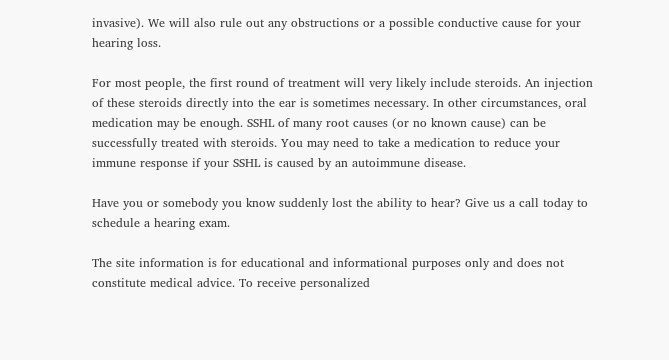invasive). We will also rule out any obstructions or a possible conductive cause for your hearing loss.

For most people, the first round of treatment will very likely include steroids. An injection of these steroids directly into the ear is sometimes necessary. In other circumstances, oral medication may be enough. SSHL of many root causes (or no known cause) can be successfully treated with steroids. You may need to take a medication to reduce your immune response if your SSHL is caused by an autoimmune disease.

Have you or somebody you know suddenly lost the ability to hear? Give us a call today to schedule a hearing exam.

The site information is for educational and informational purposes only and does not constitute medical advice. To receive personalized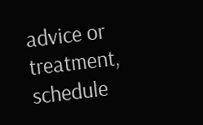advice or treatment, schedule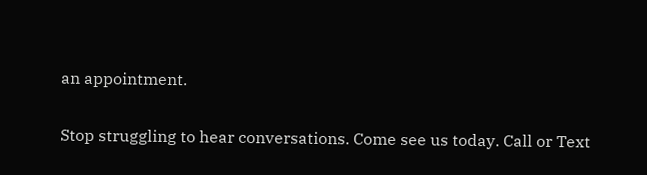an appointment.

Stop struggling to hear conversations. Come see us today. Call or Text